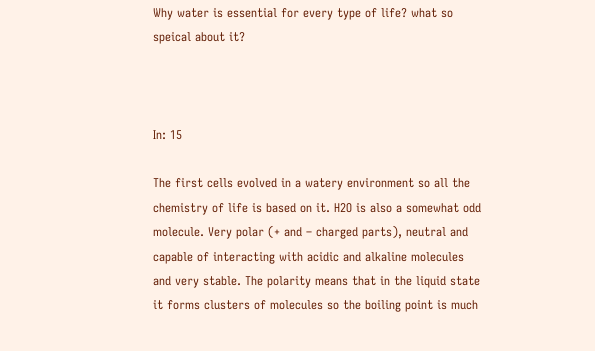Why water is essential for every type of life? what so speical about it?



In: 15

The first cells evolved in a watery environment so all the chemistry of life is based on it. H2O is also a somewhat odd molecule. Very polar (+ and – charged parts), neutral and capable of interacting with acidic and alkaline molecules and very stable. The polarity means that in the liquid state it forms clusters of molecules so the boiling point is much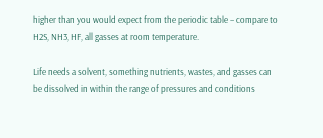higher than you would expect from the periodic table – compare to H2S, NH3, HF, all gasses at room temperature.

Life needs a solvent, something nutrients, wastes, and gasses can be dissolved in within the range of pressures and conditions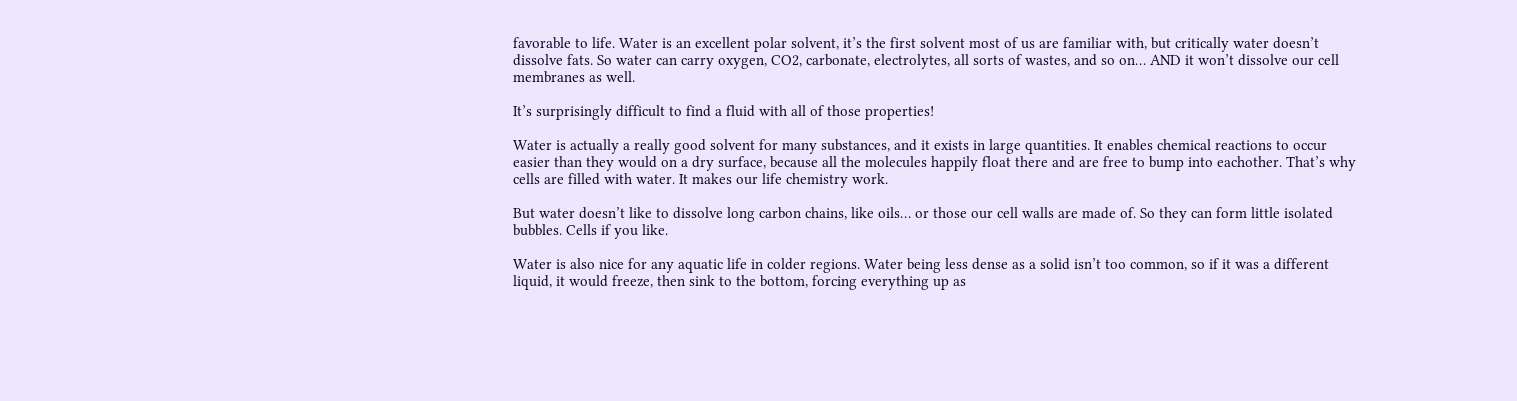favorable to life. Water is an excellent polar solvent, it’s the first solvent most of us are familiar with, but critically water doesn’t dissolve fats. So water can carry oxygen, CO2, carbonate, electrolytes, all sorts of wastes, and so on… AND it won’t dissolve our cell membranes as well.

It’s surprisingly difficult to find a fluid with all of those properties!

Water is actually a really good solvent for many substances, and it exists in large quantities. It enables chemical reactions to occur easier than they would on a dry surface, because all the molecules happily float there and are free to bump into eachother. That’s why cells are filled with water. It makes our life chemistry work.

But water doesn’t like to dissolve long carbon chains, like oils… or those our cell walls are made of. So they can form little isolated bubbles. Cells if you like.

Water is also nice for any aquatic life in colder regions. Water being less dense as a solid isn’t too common, so if it was a different liquid, it would freeze, then sink to the bottom, forcing everything up as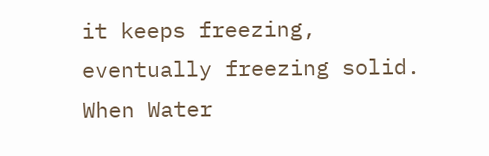it keeps freezing, eventually freezing solid. When Water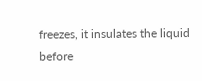freezes, it insulates the liquid before